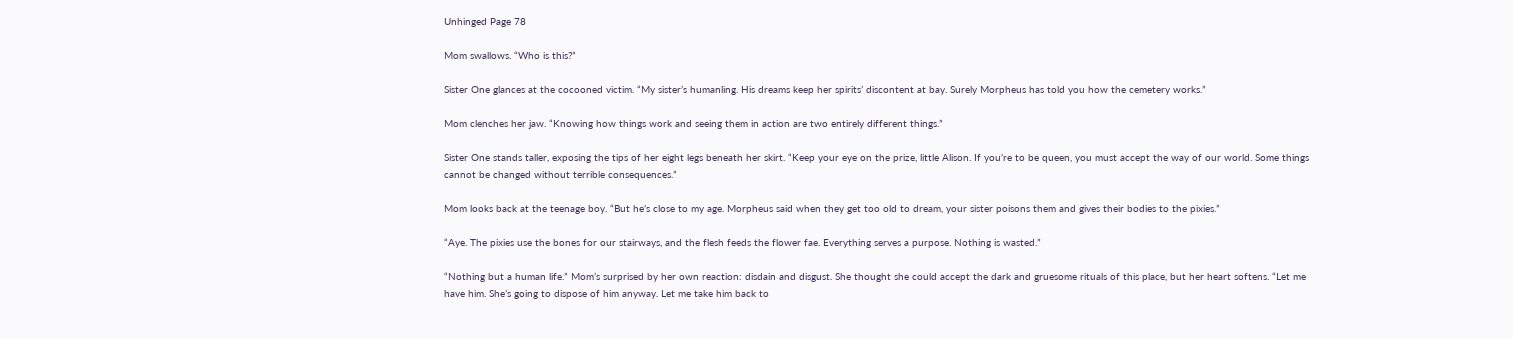Unhinged Page 78

Mom swallows. “Who is this?”

Sister One glances at the cocooned victim. “My sister’s humanling. His dreams keep her spirits’ discontent at bay. Surely Morpheus has told you how the cemetery works.”

Mom clenches her jaw. “Knowing how things work and seeing them in action are two entirely different things.”

Sister One stands taller, exposing the tips of her eight legs beneath her skirt. “Keep your eye on the prize, little Alison. If you’re to be queen, you must accept the way of our world. Some things cannot be changed without terrible consequences.”

Mom looks back at the teenage boy. “But he’s close to my age. Morpheus said when they get too old to dream, your sister poisons them and gives their bodies to the pixies.”

“Aye. The pixies use the bones for our stairways, and the flesh feeds the flower fae. Everything serves a purpose. Nothing is wasted.”

“Nothing but a human life.” Mom’s surprised by her own reaction: disdain and disgust. She thought she could accept the dark and gruesome rituals of this place, but her heart softens. “Let me have him. She’s going to dispose of him anyway. Let me take him back to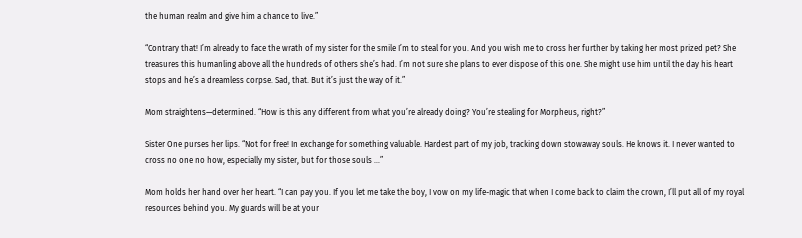the human realm and give him a chance to live.”

“Contrary that! I’m already to face the wrath of my sister for the smile I’m to steal for you. And you wish me to cross her further by taking her most prized pet? She treasures this humanling above all the hundreds of others she’s had. I’m not sure she plans to ever dispose of this one. She might use him until the day his heart stops and he’s a dreamless corpse. Sad, that. But it’s just the way of it.”

Mom straightens—determined. “How is this any different from what you’re already doing? You’re stealing for Morpheus, right?”

Sister One purses her lips. “Not for free! In exchange for something valuable. Hardest part of my job, tracking down stowaway souls. He knows it. I never wanted to cross no one no how, especially my sister, but for those souls …”

Mom holds her hand over her heart. “I can pay you. If you let me take the boy, I vow on my life-magic that when I come back to claim the crown, I’ll put all of my royal resources behind you. My guards will be at your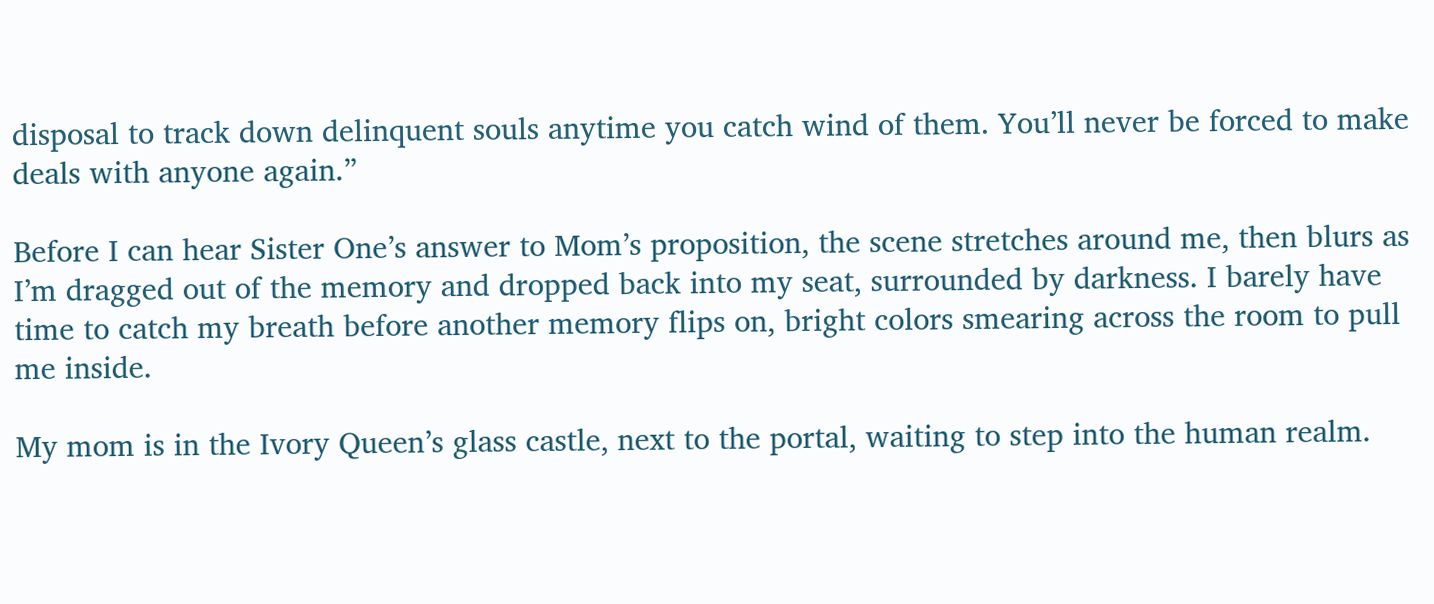disposal to track down delinquent souls anytime you catch wind of them. You’ll never be forced to make deals with anyone again.”

Before I can hear Sister One’s answer to Mom’s proposition, the scene stretches around me, then blurs as I’m dragged out of the memory and dropped back into my seat, surrounded by darkness. I barely have time to catch my breath before another memory flips on, bright colors smearing across the room to pull me inside.

My mom is in the Ivory Queen’s glass castle, next to the portal, waiting to step into the human realm.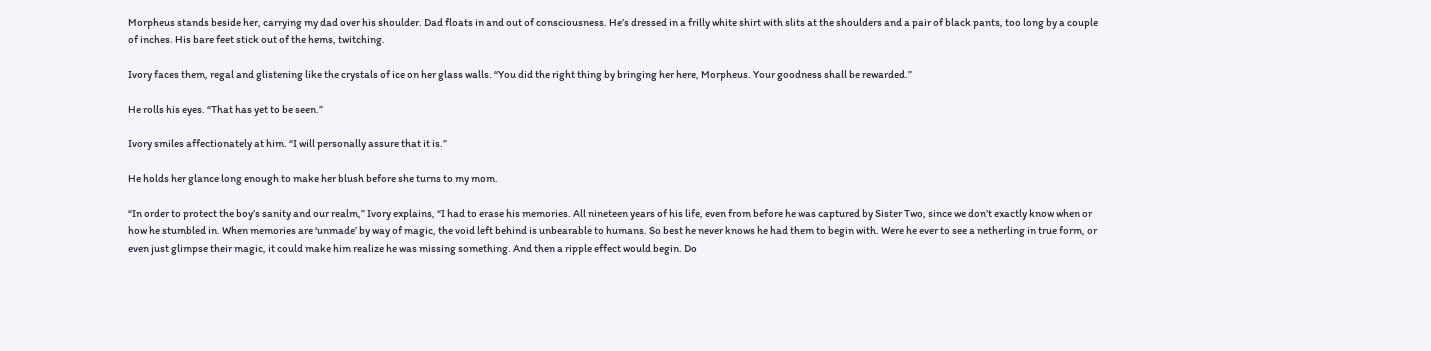Morpheus stands beside her, carrying my dad over his shoulder. Dad floats in and out of consciousness. He’s dressed in a frilly white shirt with slits at the shoulders and a pair of black pants, too long by a couple of inches. His bare feet stick out of the hems, twitching.

Ivory faces them, regal and glistening like the crystals of ice on her glass walls. “You did the right thing by bringing her here, Morpheus. Your goodness shall be rewarded.”

He rolls his eyes. “That has yet to be seen.”

Ivory smiles affectionately at him. “I will personally assure that it is.”

He holds her glance long enough to make her blush before she turns to my mom.

“In order to protect the boy’s sanity and our realm,” Ivory explains, “I had to erase his memories. All nineteen years of his life, even from before he was captured by Sister Two, since we don’t exactly know when or how he stumbled in. When memories are ‘unmade’ by way of magic, the void left behind is unbearable to humans. So best he never knows he had them to begin with. Were he ever to see a netherling in true form, or even just glimpse their magic, it could make him realize he was missing something. And then a ripple effect would begin. Do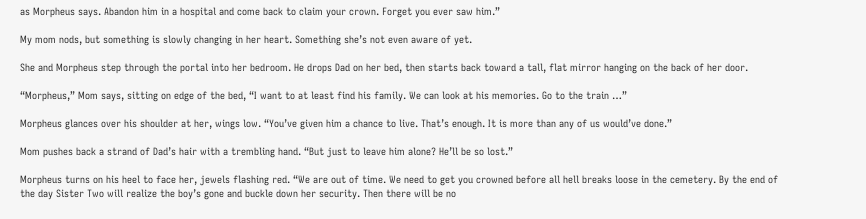as Morpheus says. Abandon him in a hospital and come back to claim your crown. Forget you ever saw him.”

My mom nods, but something is slowly changing in her heart. Something she’s not even aware of yet.

She and Morpheus step through the portal into her bedroom. He drops Dad on her bed, then starts back toward a tall, flat mirror hanging on the back of her door.

“Morpheus,” Mom says, sitting on edge of the bed, “I want to at least find his family. We can look at his memories. Go to the train …”

Morpheus glances over his shoulder at her, wings low. “You’ve given him a chance to live. That’s enough. It is more than any of us would’ve done.”

Mom pushes back a strand of Dad’s hair with a trembling hand. “But just to leave him alone? He’ll be so lost.”

Morpheus turns on his heel to face her, jewels flashing red. “We are out of time. We need to get you crowned before all hell breaks loose in the cemetery. By the end of the day Sister Two will realize the boy’s gone and buckle down her security. Then there will be no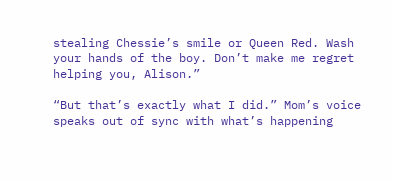stealing Chessie’s smile or Queen Red. Wash your hands of the boy. Don’t make me regret helping you, Alison.”

“But that’s exactly what I did.” Mom’s voice speaks out of sync with what’s happening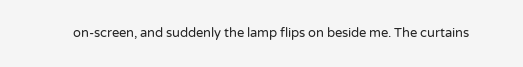on-screen, and suddenly the lamp flips on beside me. The curtains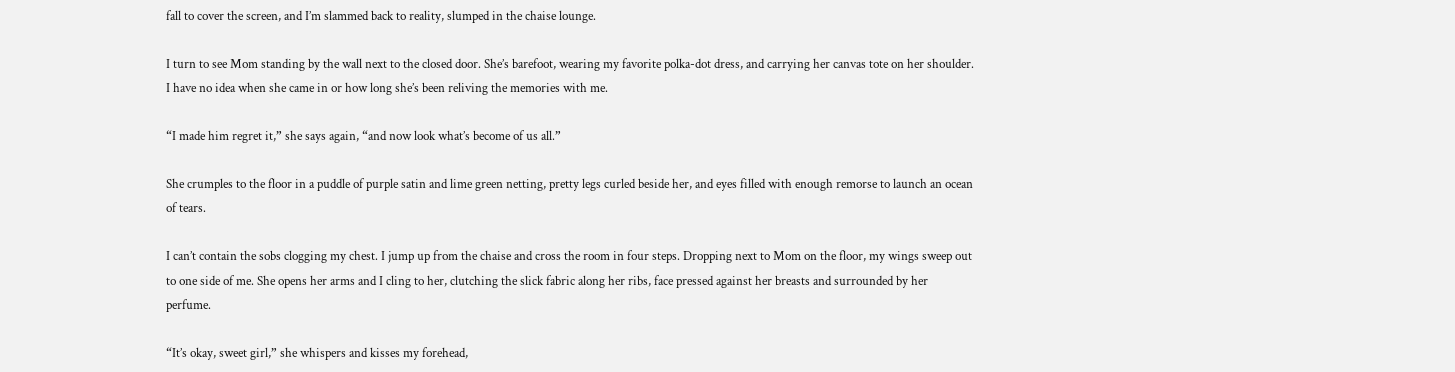fall to cover the screen, and I’m slammed back to reality, slumped in the chaise lounge.

I turn to see Mom standing by the wall next to the closed door. She’s barefoot, wearing my favorite polka-dot dress, and carrying her canvas tote on her shoulder. I have no idea when she came in or how long she’s been reliving the memories with me.

“I made him regret it,” she says again, “and now look what’s become of us all.”

She crumples to the floor in a puddle of purple satin and lime green netting, pretty legs curled beside her, and eyes filled with enough remorse to launch an ocean of tears.

I can’t contain the sobs clogging my chest. I jump up from the chaise and cross the room in four steps. Dropping next to Mom on the floor, my wings sweep out to one side of me. She opens her arms and I cling to her, clutching the slick fabric along her ribs, face pressed against her breasts and surrounded by her perfume.

“It’s okay, sweet girl,” she whispers and kisses my forehead,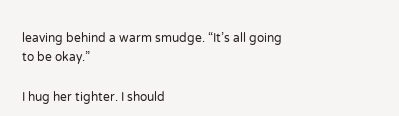leaving behind a warm smudge. “It’s all going to be okay.”

I hug her tighter. I should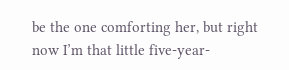be the one comforting her, but right now I’m that little five-year-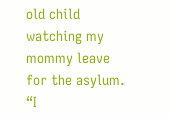old child watching my mommy leave for the asylum. “I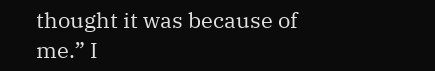thought it was because of me.” I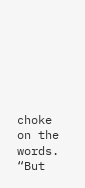choke on the words. “But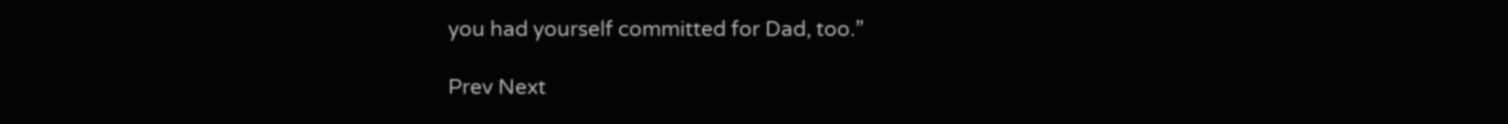you had yourself committed for Dad, too.”

Prev Next